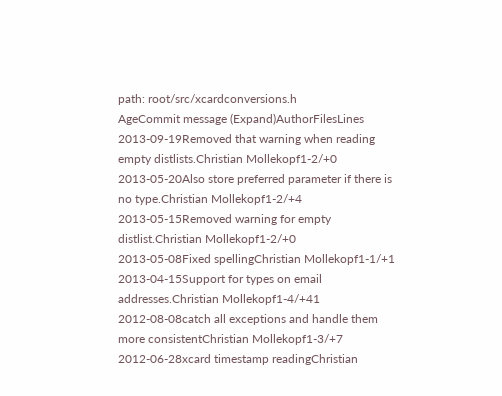path: root/src/xcardconversions.h
AgeCommit message (Expand)AuthorFilesLines
2013-09-19Removed that warning when reading empty distlists.Christian Mollekopf1-2/+0
2013-05-20Also store preferred parameter if there is no type.Christian Mollekopf1-2/+4
2013-05-15Removed warning for empty distlist.Christian Mollekopf1-2/+0
2013-05-08Fixed spellingChristian Mollekopf1-1/+1
2013-04-15Support for types on email addresses.Christian Mollekopf1-4/+41
2012-08-08catch all exceptions and handle them more consistentChristian Mollekopf1-3/+7
2012-06-28xcard timestamp readingChristian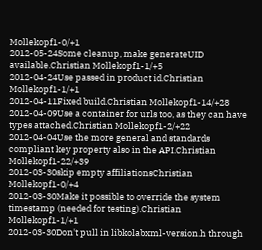Mollekopf1-0/+1
2012-05-24Some cleanup, make generateUID available.Christian Mollekopf1-1/+5
2012-04-24Use passed in product id.Christian Mollekopf1-1/+1
2012-04-11Fixed build.Christian Mollekopf1-14/+28
2012-04-09Use a container for urls too, as they can have types attached.Christian Mollekopf1-2/+22
2012-04-04Use the more general and standards compliant key property also in the API.Christian Mollekopf1-22/+39
2012-03-30skip empty affiliationsChristian Mollekopf1-0/+4
2012-03-30Make it possible to override the system timestamp (needed for testing).Christian Mollekopf1-1/+1
2012-03-30Don't pull in libkolabxml-version.h through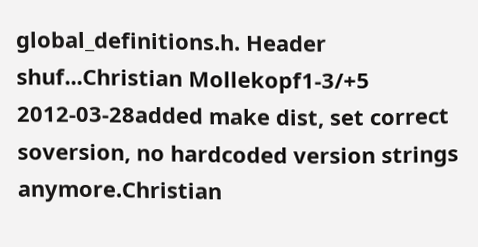global_definitions.h. Header shuf...Christian Mollekopf1-3/+5
2012-03-28added make dist, set correct soversion, no hardcoded version strings anymore.Christian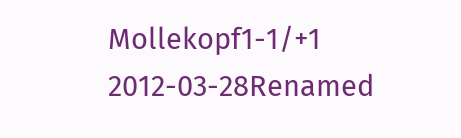Mollekopf1-1/+1
2012-03-28Renamed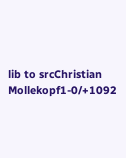lib to srcChristian Mollekopf1-0/+1092